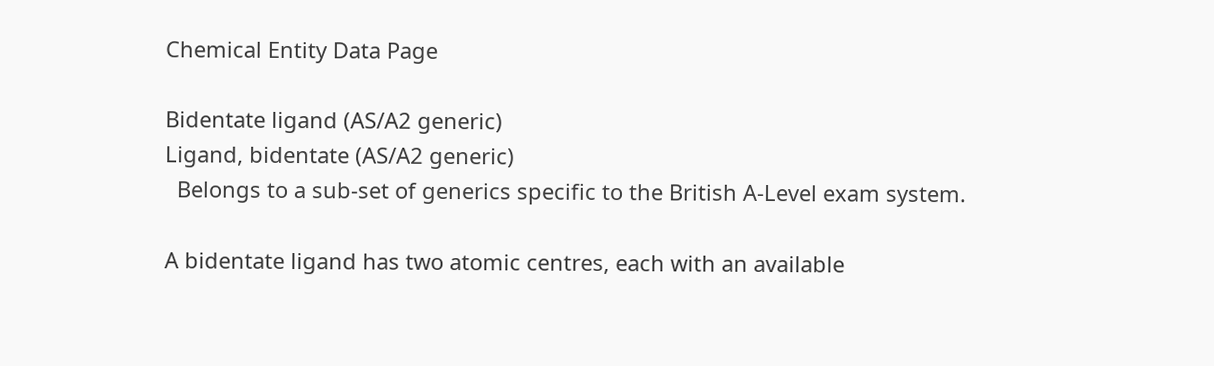Chemical Entity Data Page

Bidentate ligand (AS/A2 generic)
Ligand, bidentate (AS/A2 generic)
  Belongs to a sub-set of generics specific to the British A-Level exam system.

A bidentate ligand has two atomic centres, each with an available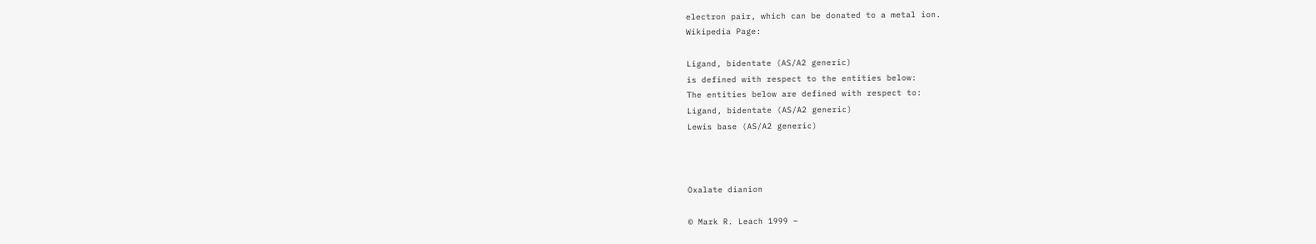electron pair, which can be donated to a metal ion.
Wikipedia Page:

Ligand, bidentate (AS/A2 generic)
is defined with respect to the entities below:
The entities below are defined with respect to:
Ligand, bidentate (AS/A2 generic)
Lewis base (AS/A2 generic)



Oxalate dianion

© Mark R. Leach 1999 –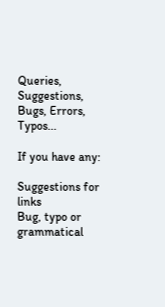Queries, Suggestions, Bugs, Errors, Typos...

If you have any:

Suggestions for links
Bug, typo or grammatical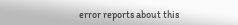error reports about this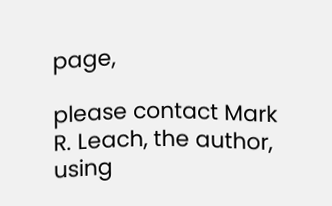page,

please contact Mark R. Leach, the author, using